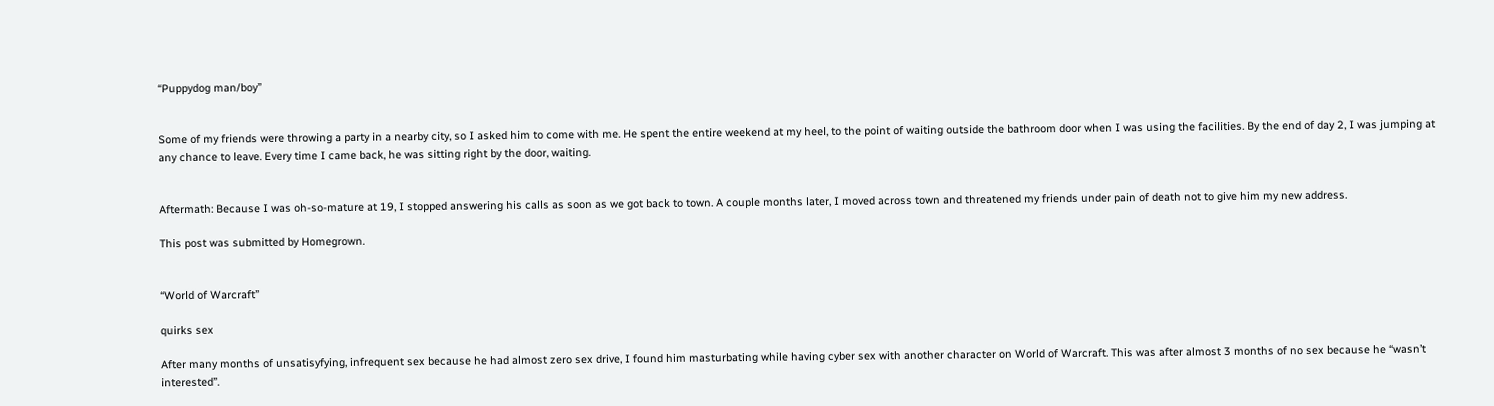“Puppydog man/boy”


Some of my friends were throwing a party in a nearby city, so I asked him to come with me. He spent the entire weekend at my heel, to the point of waiting outside the bathroom door when I was using the facilities. By the end of day 2, I was jumping at any chance to leave. Every time I came back, he was sitting right by the door, waiting.


Aftermath: Because I was oh-so-mature at 19, I stopped answering his calls as soon as we got back to town. A couple months later, I moved across town and threatened my friends under pain of death not to give him my new address.

This post was submitted by Homegrown.


“World of Warcraft”

quirks sex

After many months of unsatisyfying, infrequent sex because he had almost zero sex drive, I found him masturbating while having cyber sex with another character on World of Warcraft. This was after almost 3 months of no sex because he “wasn’t interested”.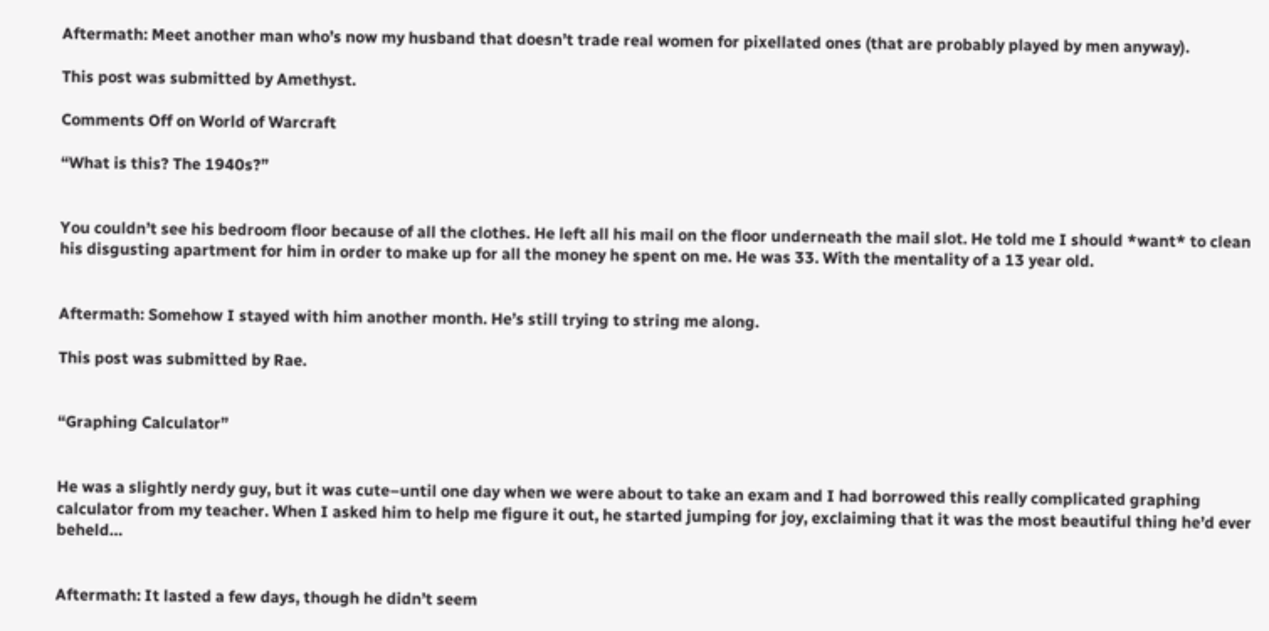Aftermath: Meet another man who’s now my husband that doesn’t trade real women for pixellated ones (that are probably played by men anyway).

This post was submitted by Amethyst.

Comments Off on World of Warcraft

“What is this? The 1940s?”


You couldn’t see his bedroom floor because of all the clothes. He left all his mail on the floor underneath the mail slot. He told me I should *want* to clean his disgusting apartment for him in order to make up for all the money he spent on me. He was 33. With the mentality of a 13 year old.


Aftermath: Somehow I stayed with him another month. He’s still trying to string me along.

This post was submitted by Rae.


“Graphing Calculator”


He was a slightly nerdy guy, but it was cute–until one day when we were about to take an exam and I had borrowed this really complicated graphing calculator from my teacher. When I asked him to help me figure it out, he started jumping for joy, exclaiming that it was the most beautiful thing he’d ever beheld…


Aftermath: It lasted a few days, though he didn’t seem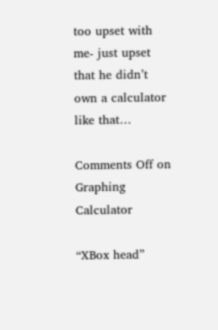too upset with me- just upset that he didn’t own a calculator like that…

Comments Off on Graphing Calculator

“XBox head”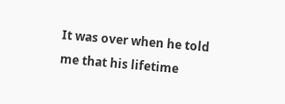It was over when he told me that his lifetime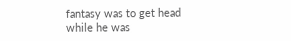fantasy was to get head while he was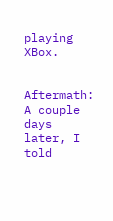playing XBox.


Aftermath: A couple days later, I told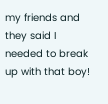my friends and they said I needed to break up with that boy!